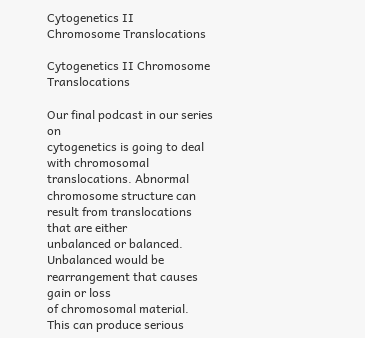Cytogenetics II   Chromosome Translocations

Cytogenetics II Chromosome Translocations

Our final podcast in our series on
cytogenetics is going to deal with chromosomal translocations. Abnormal
chromosome structure can result from translocations that are either
unbalanced or balanced. Unbalanced would be rearrangement that causes gain or loss
of chromosomal material. This can produce serious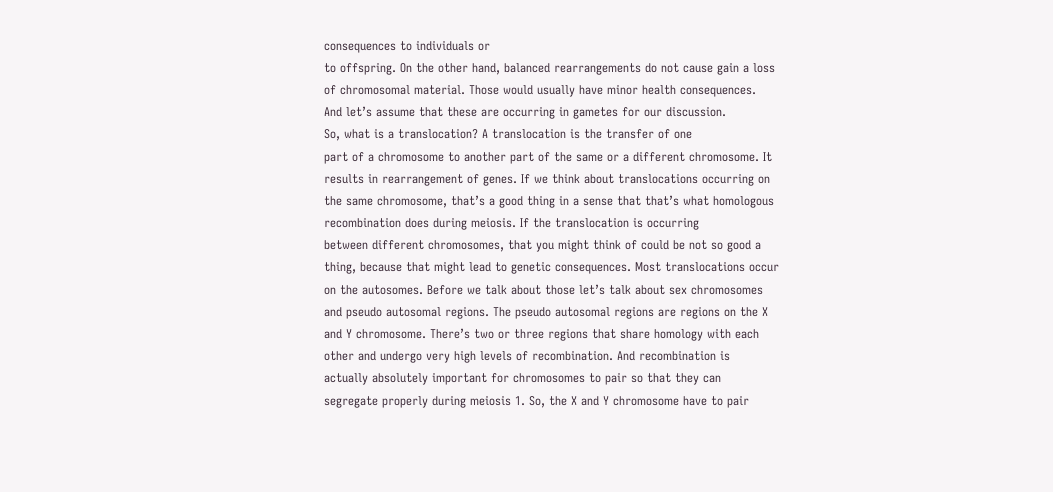consequences to individuals or
to offspring. On the other hand, balanced rearrangements do not cause gain a loss
of chromosomal material. Those would usually have minor health consequences.
And let’s assume that these are occurring in gametes for our discussion.
So, what is a translocation? A translocation is the transfer of one
part of a chromosome to another part of the same or a different chromosome. It
results in rearrangement of genes. If we think about translocations occurring on
the same chromosome, that’s a good thing in a sense that that’s what homologous
recombination does during meiosis. If the translocation is occurring
between different chromosomes, that you might think of could be not so good a
thing, because that might lead to genetic consequences. Most translocations occur
on the autosomes. Before we talk about those let’s talk about sex chromosomes
and pseudo autosomal regions. The pseudo autosomal regions are regions on the X
and Y chromosome. There’s two or three regions that share homology with each
other and undergo very high levels of recombination. And recombination is
actually absolutely important for chromosomes to pair so that they can
segregate properly during meiosis 1. So, the X and Y chromosome have to pair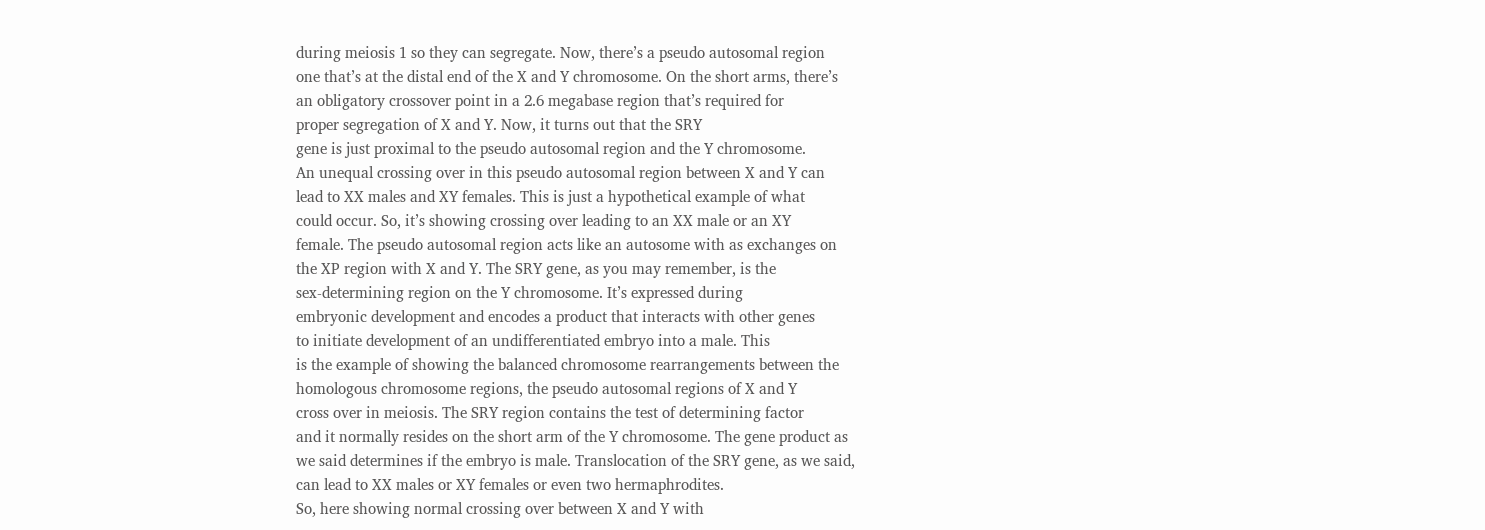during meiosis 1 so they can segregate. Now, there’s a pseudo autosomal region
one that’s at the distal end of the X and Y chromosome. On the short arms, there’s
an obligatory crossover point in a 2.6 megabase region that’s required for
proper segregation of X and Y. Now, it turns out that the SRY
gene is just proximal to the pseudo autosomal region and the Y chromosome.
An unequal crossing over in this pseudo autosomal region between X and Y can
lead to XX males and XY females. This is just a hypothetical example of what
could occur. So, it’s showing crossing over leading to an XX male or an XY
female. The pseudo autosomal region acts like an autosome with as exchanges on
the XP region with X and Y. The SRY gene, as you may remember, is the
sex-determining region on the Y chromosome. It’s expressed during
embryonic development and encodes a product that interacts with other genes
to initiate development of an undifferentiated embryo into a male. This
is the example of showing the balanced chromosome rearrangements between the
homologous chromosome regions, the pseudo autosomal regions of X and Y
cross over in meiosis. The SRY region contains the test of determining factor
and it normally resides on the short arm of the Y chromosome. The gene product as
we said determines if the embryo is male. Translocation of the SRY gene, as we said,
can lead to XX males or XY females or even two hermaphrodites.
So, here showing normal crossing over between X and Y with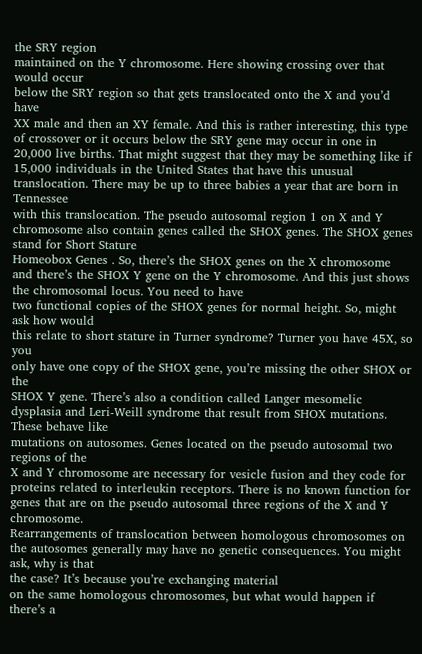the SRY region
maintained on the Y chromosome. Here showing crossing over that would occur
below the SRY region so that gets translocated onto the X and you’d have
XX male and then an XY female. And this is rather interesting, this type of crossover or it occurs below the SRY gene may occur in one in
20,000 live births. That might suggest that they may be something like if
15,000 individuals in the United States that have this unusual
translocation. There may be up to three babies a year that are born in Tennessee
with this translocation. The pseudo autosomal region 1 on X and Y chromosome also contain genes called the SHOX genes. The SHOX genes stand for Short Stature
Homeobox Genes . So, there’s the SHOX genes on the X chromosome and there’s the SHOX Y gene on the Y chromosome. And this just shows the chromosomal locus. You need to have
two functional copies of the SHOX genes for normal height. So, might ask how would
this relate to short stature in Turner syndrome? Turner you have 45X, so you
only have one copy of the SHOX gene, you’re missing the other SHOX or the
SHOX Y gene. There’s also a condition called Langer mesomelic dysplasia and Leri-Weill syndrome that result from SHOX mutations. These behave like
mutations on autosomes. Genes located on the pseudo autosomal two regions of the
X and Y chromosome are necessary for vesicle fusion and they code for
proteins related to interleukin receptors. There is no known function for
genes that are on the pseudo autosomal three regions of the X and Y chromosome.
Rearrangements of translocation between homologous chromosomes on the autosomes generally may have no genetic consequences. You might ask, why is that
the case? It’s because you’re exchanging material
on the same homologous chromosomes, but what would happen if there’s a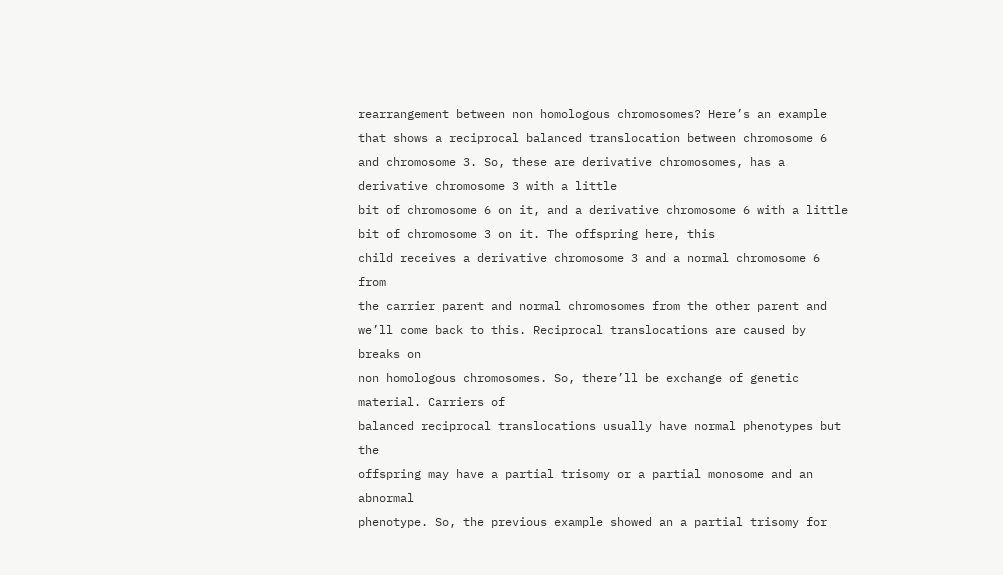rearrangement between non homologous chromosomes? Here’s an example that shows a reciprocal balanced translocation between chromosome 6 and chromosome 3. So, these are derivative chromosomes, has a derivative chromosome 3 with a little
bit of chromosome 6 on it, and a derivative chromosome 6 with a little
bit of chromosome 3 on it. The offspring here, this
child receives a derivative chromosome 3 and a normal chromosome 6 from
the carrier parent and normal chromosomes from the other parent and
we’ll come back to this. Reciprocal translocations are caused by breaks on
non homologous chromosomes. So, there’ll be exchange of genetic material. Carriers of
balanced reciprocal translocations usually have normal phenotypes but the
offspring may have a partial trisomy or a partial monosome and an abnormal
phenotype. So, the previous example showed an a partial trisomy for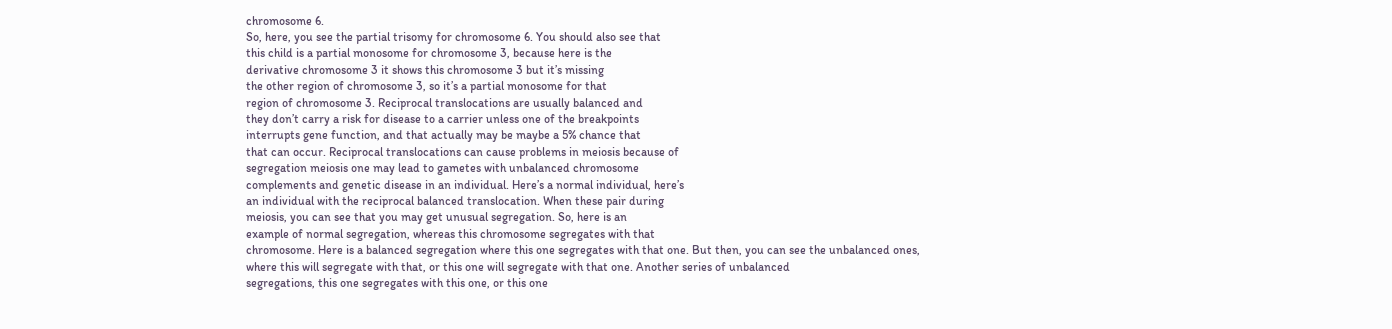chromosome 6.
So, here, you see the partial trisomy for chromosome 6. You should also see that
this child is a partial monosome for chromosome 3, because here is the
derivative chromosome 3 it shows this chromosome 3 but it’s missing
the other region of chromosome 3, so it’s a partial monosome for that
region of chromosome 3. Reciprocal translocations are usually balanced and
they don’t carry a risk for disease to a carrier unless one of the breakpoints
interrupts gene function, and that actually may be maybe a 5% chance that
that can occur. Reciprocal translocations can cause problems in meiosis because of
segregation meiosis one may lead to gametes with unbalanced chromosome
complements and genetic disease in an individual. Here’s a normal individual, here’s
an individual with the reciprocal balanced translocation. When these pair during
meiosis, you can see that you may get unusual segregation. So, here is an
example of normal segregation, whereas this chromosome segregates with that
chromosome. Here is a balanced segregation where this one segregates with that one. But then, you can see the unbalanced ones,
where this will segregate with that, or this one will segregate with that one. Another series of unbalanced
segregations, this one segregates with this one, or this one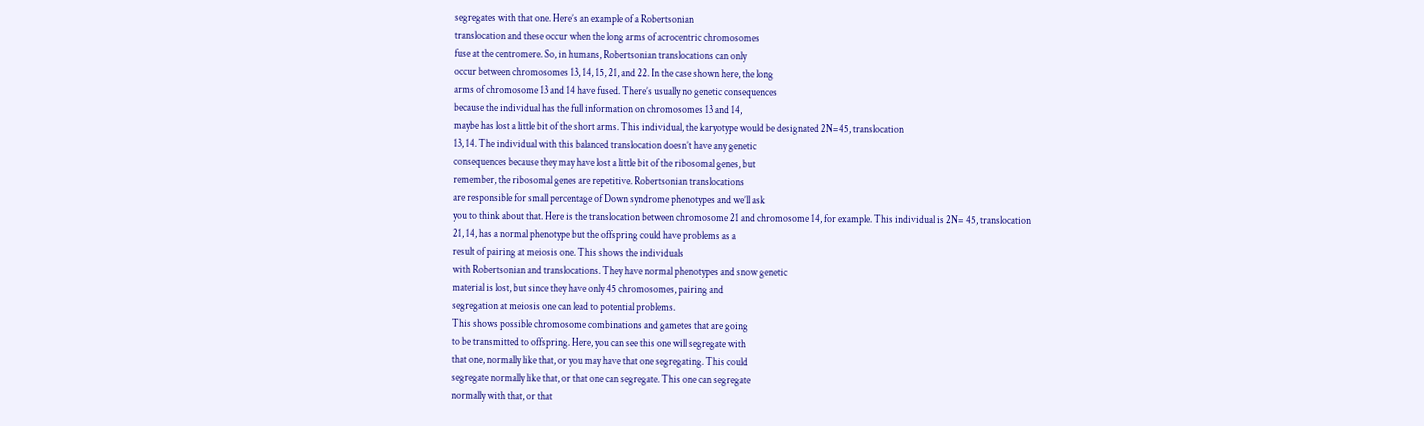segregates with that one. Here’s an example of a Robertsonian
translocation and these occur when the long arms of acrocentric chromosomes
fuse at the centromere. So, in humans, Robertsonian translocations can only
occur between chromosomes 13, 14, 15, 21, and 22. In the case shown here, the long
arms of chromosome 13 and 14 have fused. There’s usually no genetic consequences
because the individual has the full information on chromosomes 13 and 14,
maybe has lost a little bit of the short arms. This individual, the karyotype would be designated 2N=45, translocation
13, 14. The individual with this balanced translocation doesn’t have any genetic
consequences because they may have lost a little bit of the ribosomal genes, but
remember, the ribosomal genes are repetitive. Robertsonian translocations
are responsible for small percentage of Down syndrome phenotypes and we’ll ask
you to think about that. Here is the translocation between chromosome 21 and chromosome 14, for example. This individual is 2N= 45, translocation
21, 14, has a normal phenotype but the offspring could have problems as a
result of pairing at meiosis one. This shows the individuals
with Robertsonian and translocations. They have normal phenotypes and snow genetic
material is lost, but since they have only 45 chromosomes, pairing and
segregation at meiosis one can lead to potential problems.
This shows possible chromosome combinations and gametes that are going
to be transmitted to offspring. Here, you can see this one will segregate with
that one, normally like that, or you may have that one segregating. This could
segregate normally like that, or that one can segregate. This one can segregate
normally with that, or that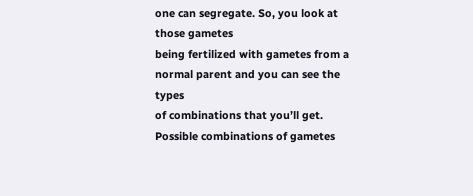one can segregate. So, you look at those gametes
being fertilized with gametes from a normal parent and you can see the types
of combinations that you’ll get. Possible combinations of gametes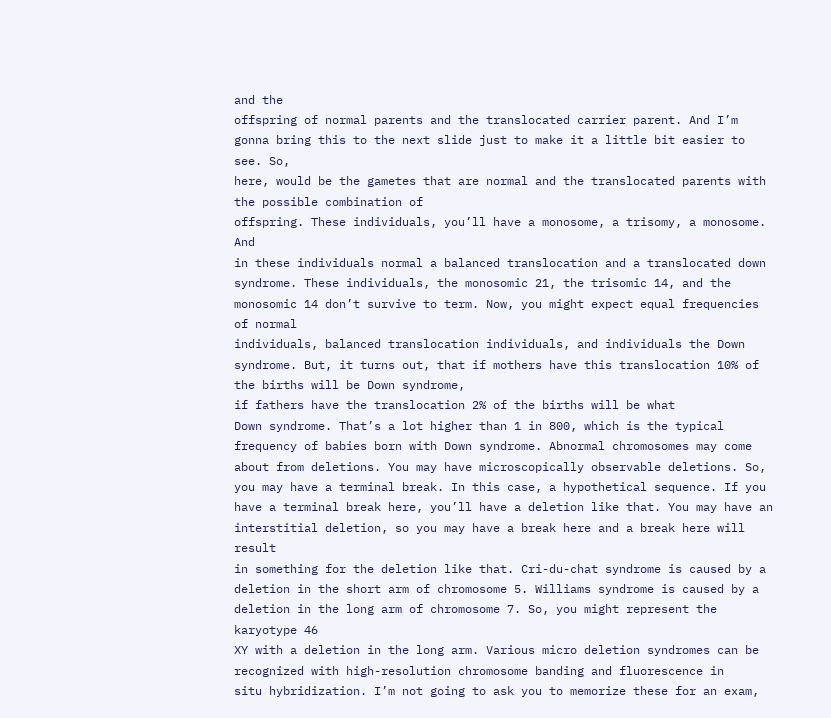and the
offspring of normal parents and the translocated carrier parent. And I’m
gonna bring this to the next slide just to make it a little bit easier to see. So,
here, would be the gametes that are normal and the translocated parents with the possible combination of
offspring. These individuals, you’ll have a monosome, a trisomy, a monosome. And
in these individuals normal a balanced translocation and a translocated down
syndrome. These individuals, the monosomic 21, the trisomic 14, and the monosomic 14 don’t survive to term. Now, you might expect equal frequencies of normal
individuals, balanced translocation individuals, and individuals the Down
syndrome. But, it turns out, that if mothers have this translocation 10% of the births will be Down syndrome,
if fathers have the translocation 2% of the births will be what
Down syndrome. That’s a lot higher than 1 in 800, which is the typical
frequency of babies born with Down syndrome. Abnormal chromosomes may come about from deletions. You may have microscopically observable deletions. So,
you may have a terminal break. In this case, a hypothetical sequence. If you have a terminal break here, you’ll have a deletion like that. You may have an
interstitial deletion, so you may have a break here and a break here will result
in something for the deletion like that. Cri-du-chat syndrome is caused by a
deletion in the short arm of chromosome 5. Williams syndrome is caused by a
deletion in the long arm of chromosome 7. So, you might represent the karyotype 46
XY with a deletion in the long arm. Various micro deletion syndromes can be
recognized with high-resolution chromosome banding and fluorescence in
situ hybridization. I’m not going to ask you to memorize these for an exam,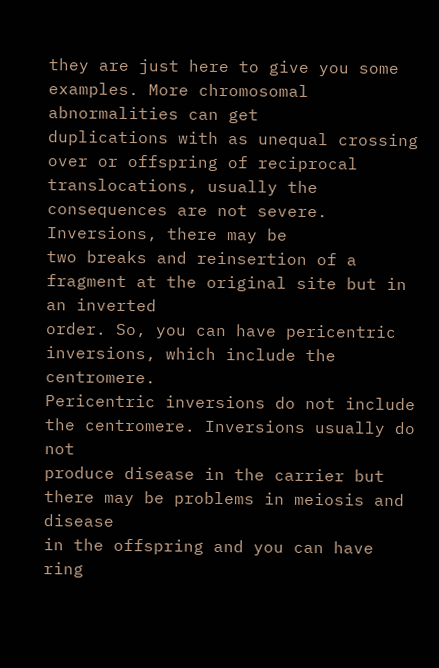they are just here to give you some examples. More chromosomal abnormalities can get
duplications with as unequal crossing over or offspring of reciprocal
translocations, usually the consequences are not severe. Inversions, there may be
two breaks and reinsertion of a fragment at the original site but in an inverted
order. So, you can have pericentric inversions, which include the centromere.
Pericentric inversions do not include the centromere. Inversions usually do not
produce disease in the carrier but there may be problems in meiosis and disease
in the offspring and you can have ring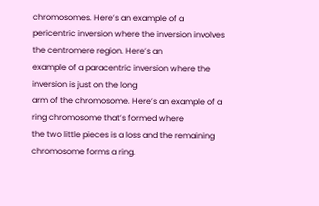chromosomes. Here’s an example of a
pericentric inversion where the inversion involves the centromere region. Here’s an
example of a paracentric inversion where the inversion is just on the long
arm of the chromosome. Here’s an example of a ring chromosome that’s formed where
the two little pieces is a loss and the remaining chromosome forms a ring.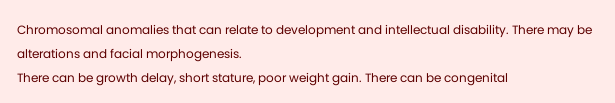Chromosomal anomalies that can relate to development and intellectual disability. There may be alterations and facial morphogenesis.
There can be growth delay, short stature, poor weight gain. There can be congenital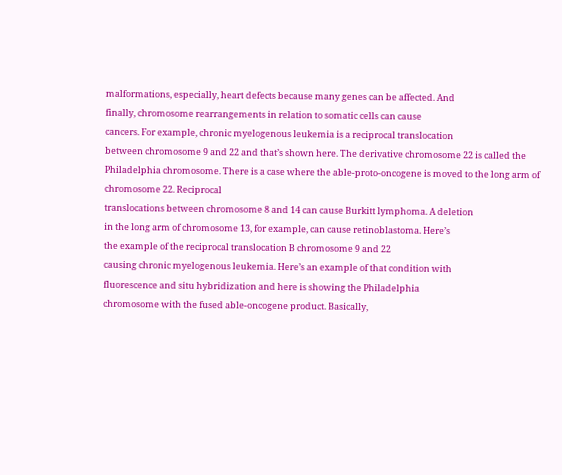malformations, especially, heart defects because many genes can be affected. And
finally, chromosome rearrangements in relation to somatic cells can cause
cancers. For example, chronic myelogenous leukemia is a reciprocal translocation
between chromosome 9 and 22 and that’s shown here. The derivative chromosome 22 is called the Philadelphia chromosome. There is a case where the able-proto-oncogene is moved to the long arm of chromosome 22. Reciprocal
translocations between chromosome 8 and 14 can cause Burkitt lymphoma. A deletion
in the long arm of chromosome 13, for example, can cause retinoblastoma. Here’s
the example of the reciprocal translocation B chromosome 9 and 22
causing chronic myelogenous leukemia. Here’s an example of that condition with
fluorescence and situ hybridization and here is showing the Philadelphia
chromosome with the fused able-oncogene product. Basically,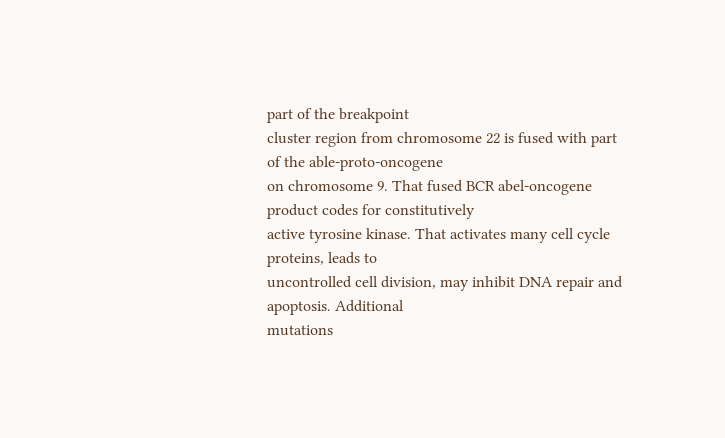part of the breakpoint
cluster region from chromosome 22 is fused with part of the able-proto-oncogene
on chromosome 9. That fused BCR abel-oncogene product codes for constitutively
active tyrosine kinase. That activates many cell cycle proteins, leads to
uncontrolled cell division, may inhibit DNA repair and apoptosis. Additional
mutations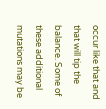occur like that and that will tip the balance. Some of these additional
mutations may be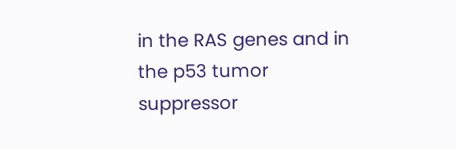in the RAS genes and in the p53 tumor suppressor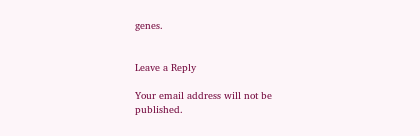genes.


Leave a Reply

Your email address will not be published.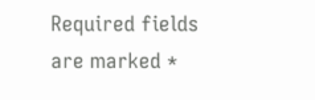Required fields are marked *